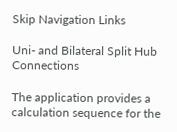Skip Navigation Links

Uni- and Bilateral Split Hub Connections

The application provides a calculation sequence for the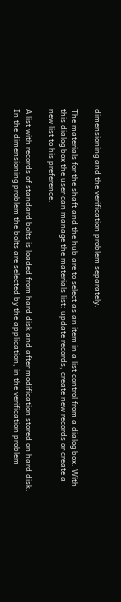dimensioning and the verification problem separately.

The materials for the shaft and the hub are to select as an item in a list control from a dialog box. With this dialog box the user can manage the materials list: update records, create new records or create a new list to his preference.

A list with records of standard bolts is loaded from hard disk and after modification stored on hard disk. In the dimensioning problem the bolts are selected by the application, in the verification problem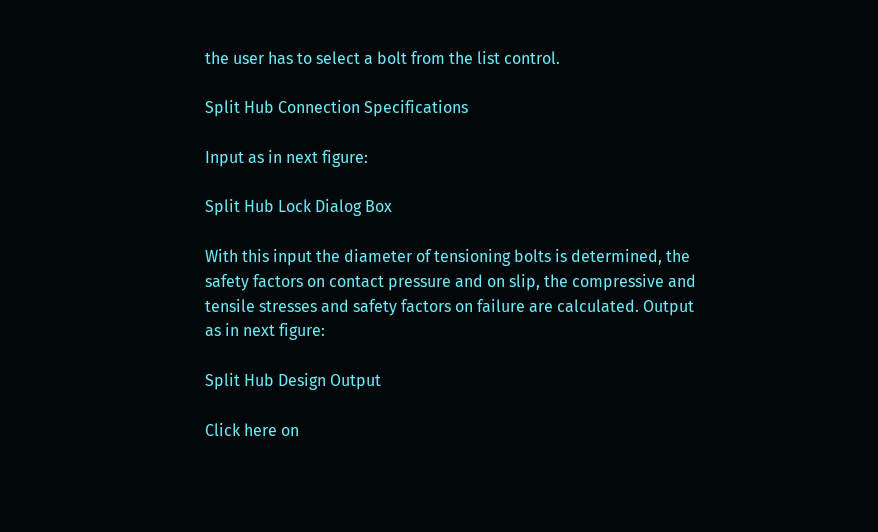the user has to select a bolt from the list control.

Split Hub Connection Specifications

Input as in next figure:

Split Hub Lock Dialog Box

With this input the diameter of tensioning bolts is determined, the safety factors on contact pressure and on slip, the compressive and tensile stresses and safety factors on failure are calculated. Output as in next figure:

Split Hub Design Output

Click here on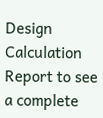Design Calculation Report to see a complete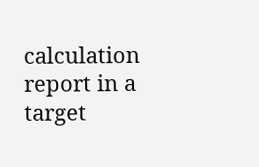calculation report in a target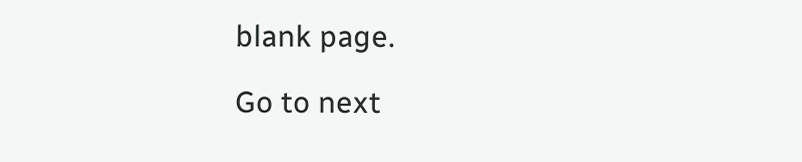blank page.

Go to next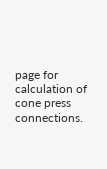page for calculation of cone press connections.